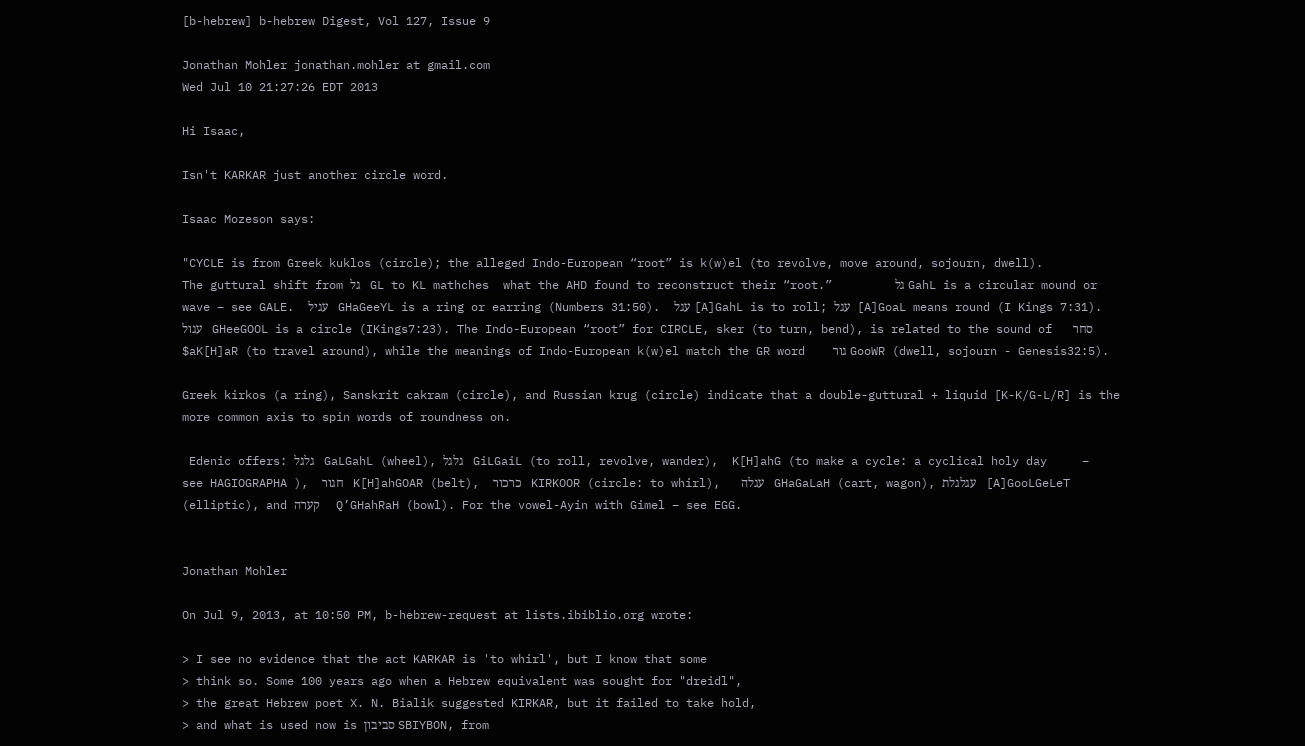[b-hebrew] b-hebrew Digest, Vol 127, Issue 9

Jonathan Mohler jonathan.mohler at gmail.com
Wed Jul 10 21:27:26 EDT 2013

Hi Isaac,

Isn't KARKAR just another circle word.

Isaac Mozeson says:

"CYCLE is from Greek kuklos (circle); the alleged Indo-European “root” is k(w)el (to revolve, move around, sojourn, dwell).
The guttural shift from גל   GL to KL mathches  what the AHD found to reconstruct their “root.”         גל GahL is a circular mound or wave – see GALE.  עגיל   GHaGeeYL is a ring or earring (Numbers 31:50).  עגל [A]GahL is to roll; עגל  [A]GoaL means round (I Kings 7:31).   עגול   GHeeGOOL is a circle (IKings7:23). The Indo-European “root” for CIRCLE, sker (to turn, bend), is related to the sound of   סחר   $aK[H]aR (to travel around), while the meanings of Indo-European k(w)el match the GR word    גור GooWR (dwell, sojourn - Genesis32:5).

Greek kirkos (a ring), Sanskrit cakram (circle), and Russian krug (circle) indicate that a double-guttural + liquid [K-K/G-L/R] is the more common axis to spin words of roundness on.

 Edenic offers: גלגל   GaLGahL (wheel), גלגל   GiLGaiL (to roll, revolve, wander),  K[H]ahG (to make a cycle: a cyclical holy day     – see HAGIOGRAPHA ),  חגור   K[H]ahGOAR (belt),  כרכור   KIRKOOR (circle: to whirl),   עגלה   GHaGaLaH (cart, wagon), עגלגלת   [A]GooLGeLeT (elliptic), and קערה     Q’GHahRaH (bowl). For the vowel-Ayin with Gimel – see EGG.


Jonathan Mohler

On Jul 9, 2013, at 10:50 PM, b-hebrew-request at lists.ibiblio.org wrote:

> I see no evidence that the act KARKAR is 'to whirl', but I know that some
> think so. Some 100 years ago when a Hebrew equivalent was sought for "dreidl",
> the great Hebrew poet X. N. Bialik suggested KIRKAR, but it failed to take hold,
> and what is used now is סביבון SBIYBON, from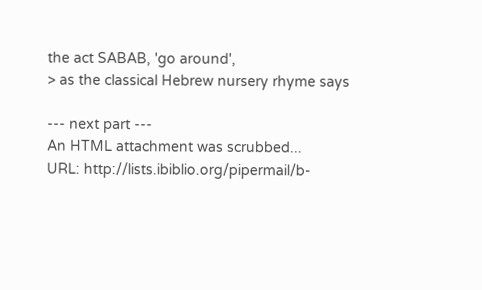the act SABAB, 'go around',
> as the classical Hebrew nursery rhyme says

--- next part ---
An HTML attachment was scrubbed...
URL: http://lists.ibiblio.org/pipermail/b-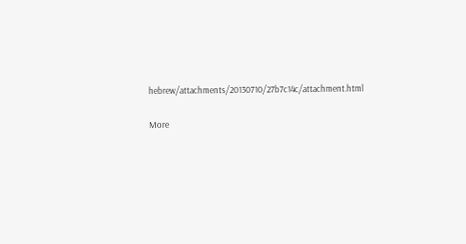hebrew/attachments/20130710/27b7c14c/attachment.html

More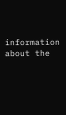information about the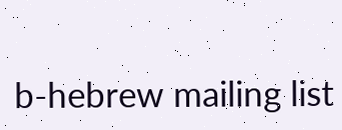b-hebrew mailing list